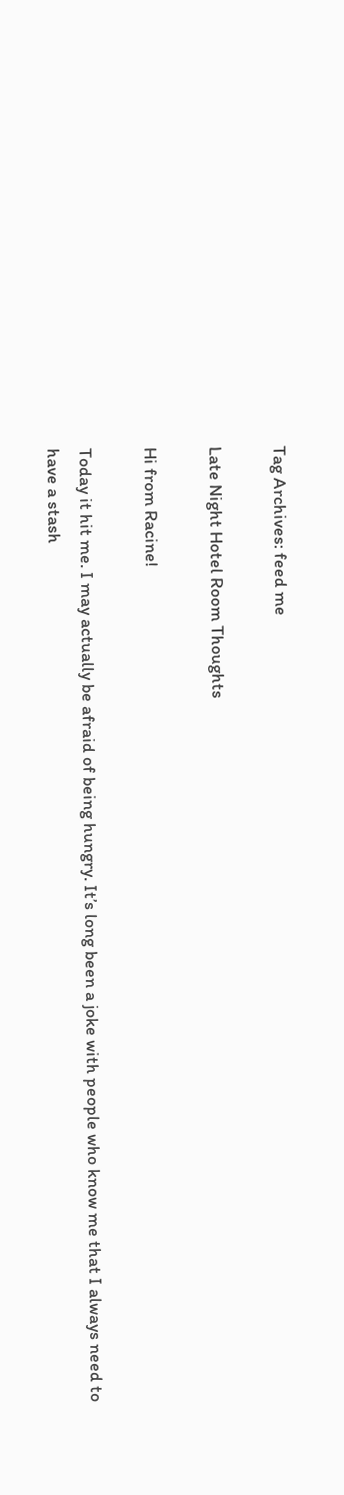Tag Archives: feed me

Late Night Hotel Room Thoughts

Hi from Racine!

Today it hit me. I may actually be afraid of being hungry. It’s long been a joke with people who know me that I always need to have a stash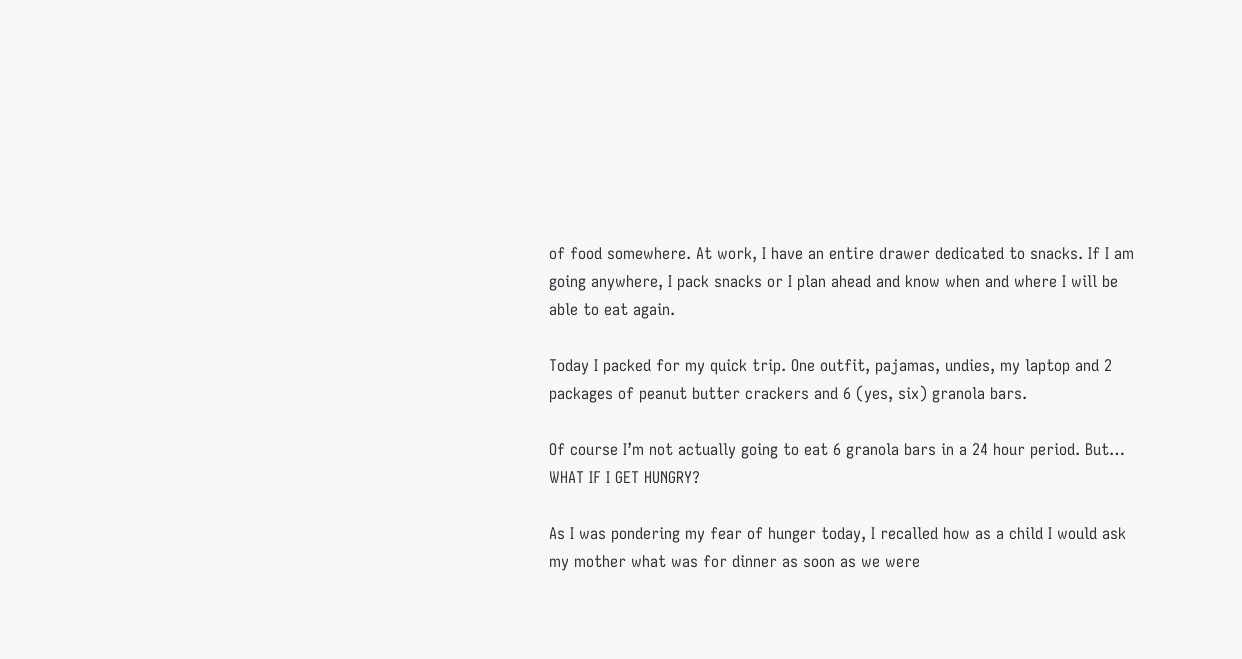of food somewhere. At work, I have an entire drawer dedicated to snacks. If I am going anywhere, I pack snacks or I plan ahead and know when and where I will be able to eat again.

Today I packed for my quick trip. One outfit, pajamas, undies, my laptop and 2 packages of peanut butter crackers and 6 (yes, six) granola bars.

Of course I’m not actually going to eat 6 granola bars in a 24 hour period. But… WHAT IF I GET HUNGRY?

As I was pondering my fear of hunger today, I recalled how as a child I would ask my mother what was for dinner as soon as we were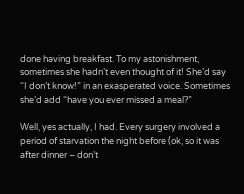done having breakfast. To my astonishment, sometimes she hadn’t even thought of it! She’d say “I don’t know!” in an exasperated voice. Sometimes she’d add “have you ever missed a meal?”

Well, yes actually, I had. Every surgery involved a period of starvation the night before (ok, so it was after dinner – don’t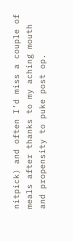nitpick) and often I’d miss a couple of meals after thanks to my aching mouth and propensity to puke post op.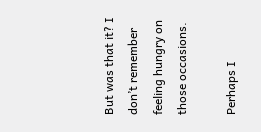But was that it? I don’t remember feeling hungry on those occasions.

Perhaps I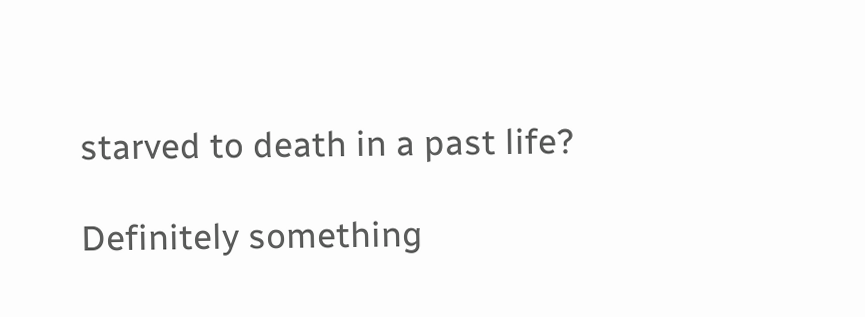starved to death in a past life?

Definitely something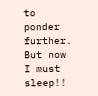to ponder further. But now I must sleep!!